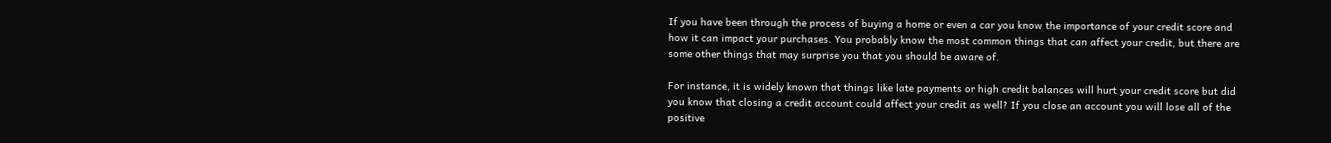If you have been through the process of buying a home or even a car you know the importance of your credit score and how it can impact your purchases. You probably know the most common things that can affect your credit, but there are some other things that may surprise you that you should be aware of.

For instance, it is widely known that things like late payments or high credit balances will hurt your credit score but did you know that closing a credit account could affect your credit as well? If you close an account you will lose all of the positive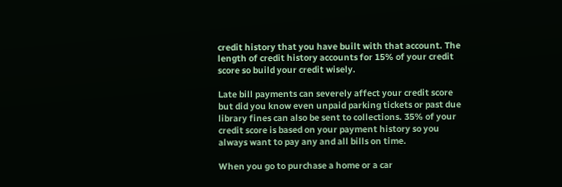credit history that you have built with that account. The length of credit history accounts for 15% of your credit score so build your credit wisely.

Late bill payments can severely affect your credit score but did you know even unpaid parking tickets or past due library fines can also be sent to collections. 35% of your credit score is based on your payment history so you always want to pay any and all bills on time.

When you go to purchase a home or a car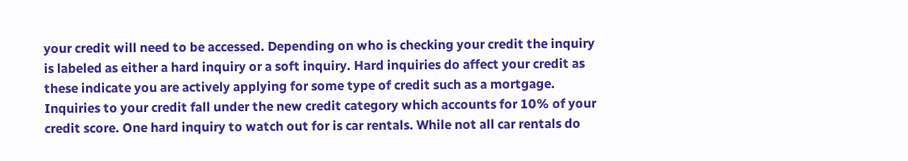your credit will need to be accessed. Depending on who is checking your credit the inquiry is labeled as either a hard inquiry or a soft inquiry. Hard inquiries do affect your credit as these indicate you are actively applying for some type of credit such as a mortgage. Inquiries to your credit fall under the new credit category which accounts for 10% of your credit score. One hard inquiry to watch out for is car rentals. While not all car rentals do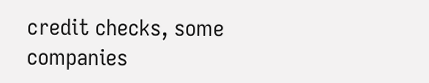credit checks, some companies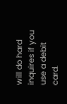will do hard inquires if you use a debit card.